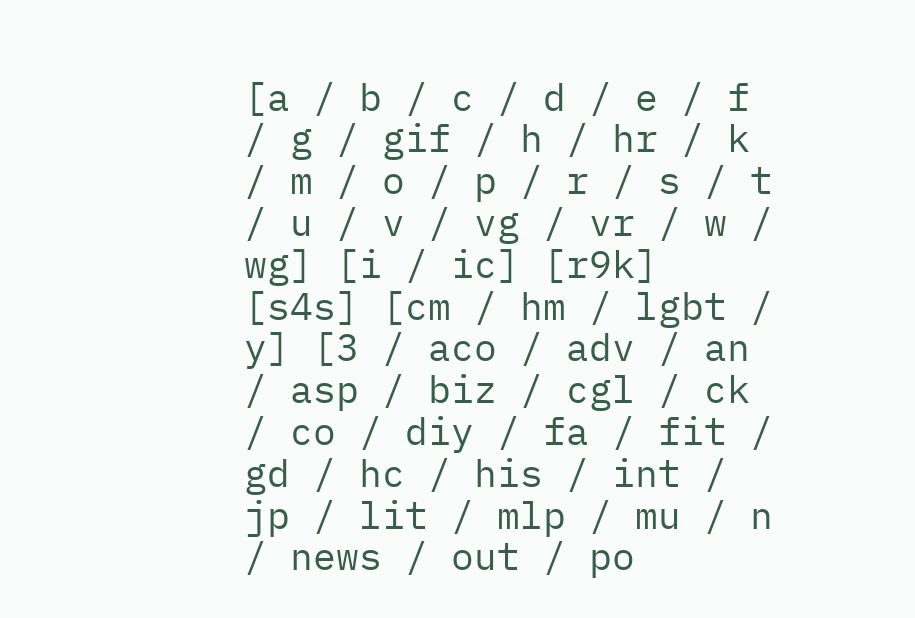[a / b / c / d / e / f / g / gif / h / hr / k / m / o / p / r / s / t / u / v / vg / vr / w / wg] [i / ic] [r9k] [s4s] [cm / hm / lgbt / y] [3 / aco / adv / an / asp / biz / cgl / ck / co / diy / fa / fit / gd / hc / his / int / jp / lit / mlp / mu / n / news / out / po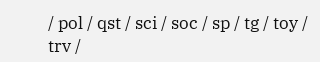/ pol / qst / sci / soc / sp / tg / toy / trv /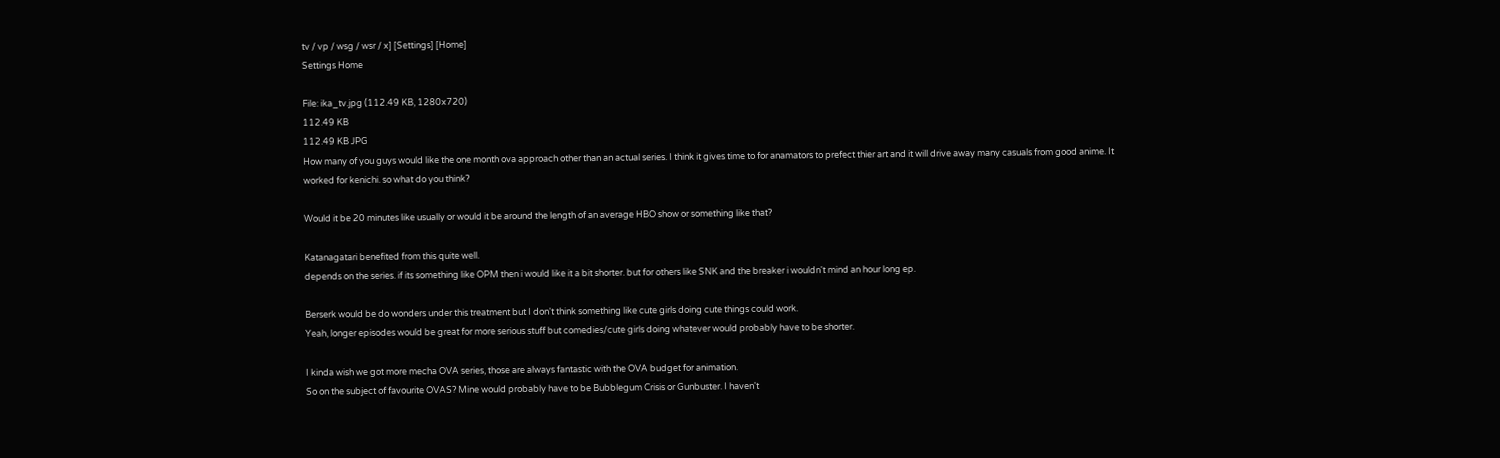tv / vp / wsg / wsr / x] [Settings] [Home]
Settings Home

File: ika_tv.jpg (112.49 KB, 1280x720)
112.49 KB
112.49 KB JPG
How many of you guys would like the one month ova approach other than an actual series. I think it gives time to for anamators to prefect thier art and it will drive away many casuals from good anime. It worked for kenichi. so what do you think?

Would it be 20 minutes like usually or would it be around the length of an average HBO show or something like that?

Katanagatari benefited from this quite well.
depends on the series. if its something like OPM then i would like it a bit shorter. but for others like SNK and the breaker i wouldn't mind an hour long ep.

Berserk would be do wonders under this treatment but I don't think something like cute girls doing cute things could work.
Yeah, longer episodes would be great for more serious stuff but comedies/cute girls doing whatever would probably have to be shorter.

I kinda wish we got more mecha OVA series, those are always fantastic with the OVA budget for animation.
So on the subject of favourite OVAS? Mine would probably have to be Bubblegum Crisis or Gunbuster. I haven't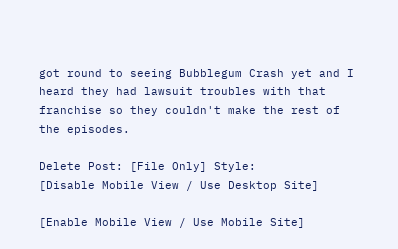got round to seeing Bubblegum Crash yet and I heard they had lawsuit troubles with that franchise so they couldn't make the rest of the episodes.

Delete Post: [File Only] Style:
[Disable Mobile View / Use Desktop Site]

[Enable Mobile View / Use Mobile Site]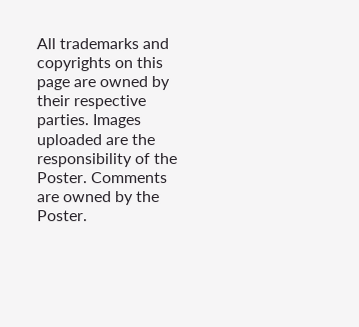All trademarks and copyrights on this page are owned by their respective parties. Images uploaded are the responsibility of the Poster. Comments are owned by the Poster.